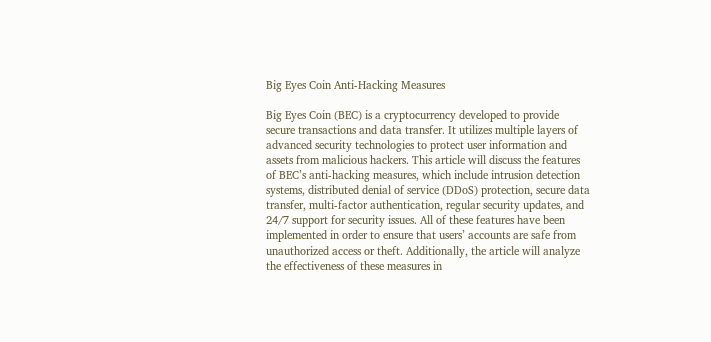Big Eyes Coin Anti-Hacking Measures

Big Eyes Coin (BEC) is a cryptocurrency developed to provide secure transactions and data transfer. It utilizes multiple layers of advanced security technologies to protect user information and assets from malicious hackers. This article will discuss the features of BEC’s anti-hacking measures, which include intrusion detection systems, distributed denial of service (DDoS) protection, secure data transfer, multi-factor authentication, regular security updates, and 24/7 support for security issues. All of these features have been implemented in order to ensure that users’ accounts are safe from unauthorized access or theft. Additionally, the article will analyze the effectiveness of these measures in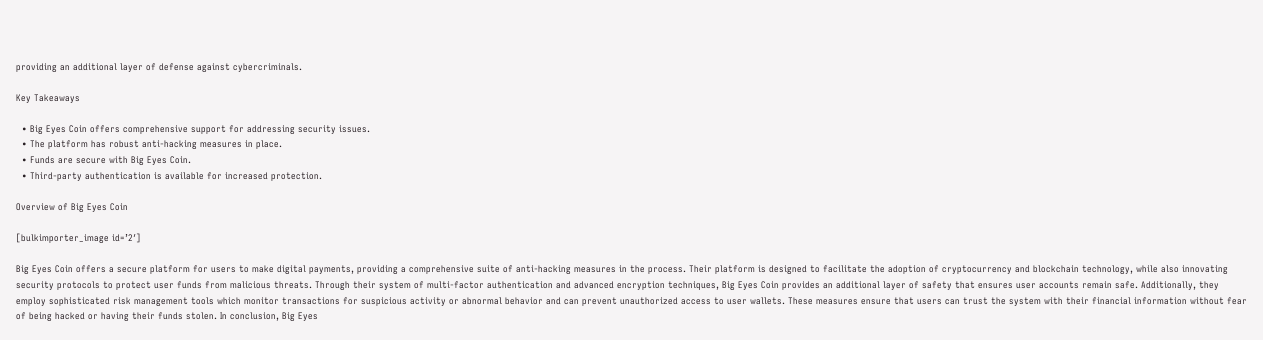providing an additional layer of defense against cybercriminals.

Key Takeaways

  • Big Eyes Coin offers comprehensive support for addressing security issues.
  • The platform has robust anti-hacking measures in place.
  • Funds are secure with Big Eyes Coin.
  • Third-party authentication is available for increased protection.

Overview of Big Eyes Coin

[bulkimporter_image id=’2′]

Big Eyes Coin offers a secure platform for users to make digital payments, providing a comprehensive suite of anti-hacking measures in the process. Their platform is designed to facilitate the adoption of cryptocurrency and blockchain technology, while also innovating security protocols to protect user funds from malicious threats. Through their system of multi-factor authentication and advanced encryption techniques, Big Eyes Coin provides an additional layer of safety that ensures user accounts remain safe. Additionally, they employ sophisticated risk management tools which monitor transactions for suspicious activity or abnormal behavior and can prevent unauthorized access to user wallets. These measures ensure that users can trust the system with their financial information without fear of being hacked or having their funds stolen. In conclusion, Big Eyes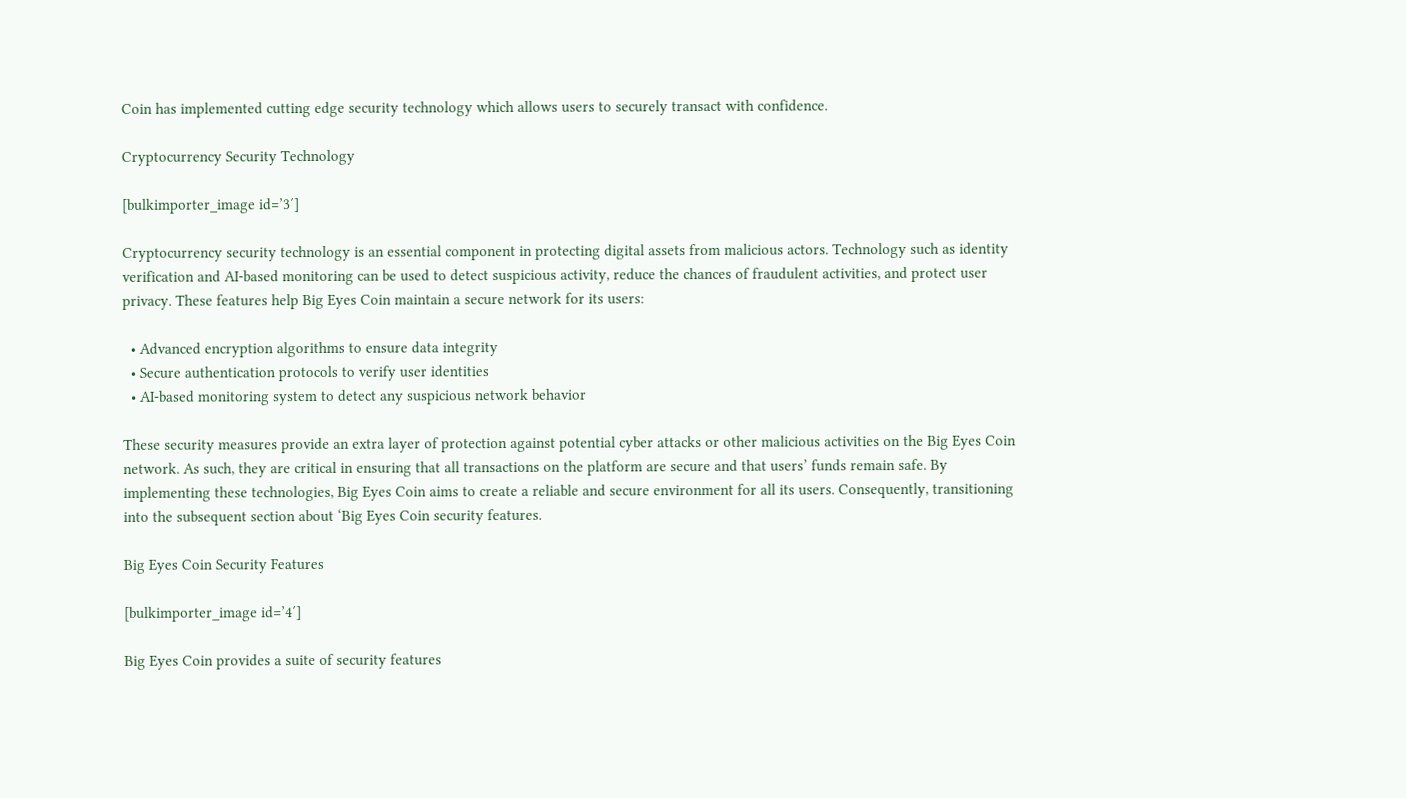Coin has implemented cutting edge security technology which allows users to securely transact with confidence.

Cryptocurrency Security Technology

[bulkimporter_image id=’3′]

Cryptocurrency security technology is an essential component in protecting digital assets from malicious actors. Technology such as identity verification and AI-based monitoring can be used to detect suspicious activity, reduce the chances of fraudulent activities, and protect user privacy. These features help Big Eyes Coin maintain a secure network for its users:

  • Advanced encryption algorithms to ensure data integrity
  • Secure authentication protocols to verify user identities
  • AI-based monitoring system to detect any suspicious network behavior

These security measures provide an extra layer of protection against potential cyber attacks or other malicious activities on the Big Eyes Coin network. As such, they are critical in ensuring that all transactions on the platform are secure and that users’ funds remain safe. By implementing these technologies, Big Eyes Coin aims to create a reliable and secure environment for all its users. Consequently, transitioning into the subsequent section about ‘Big Eyes Coin security features.

Big Eyes Coin Security Features

[bulkimporter_image id=’4′]

Big Eyes Coin provides a suite of security features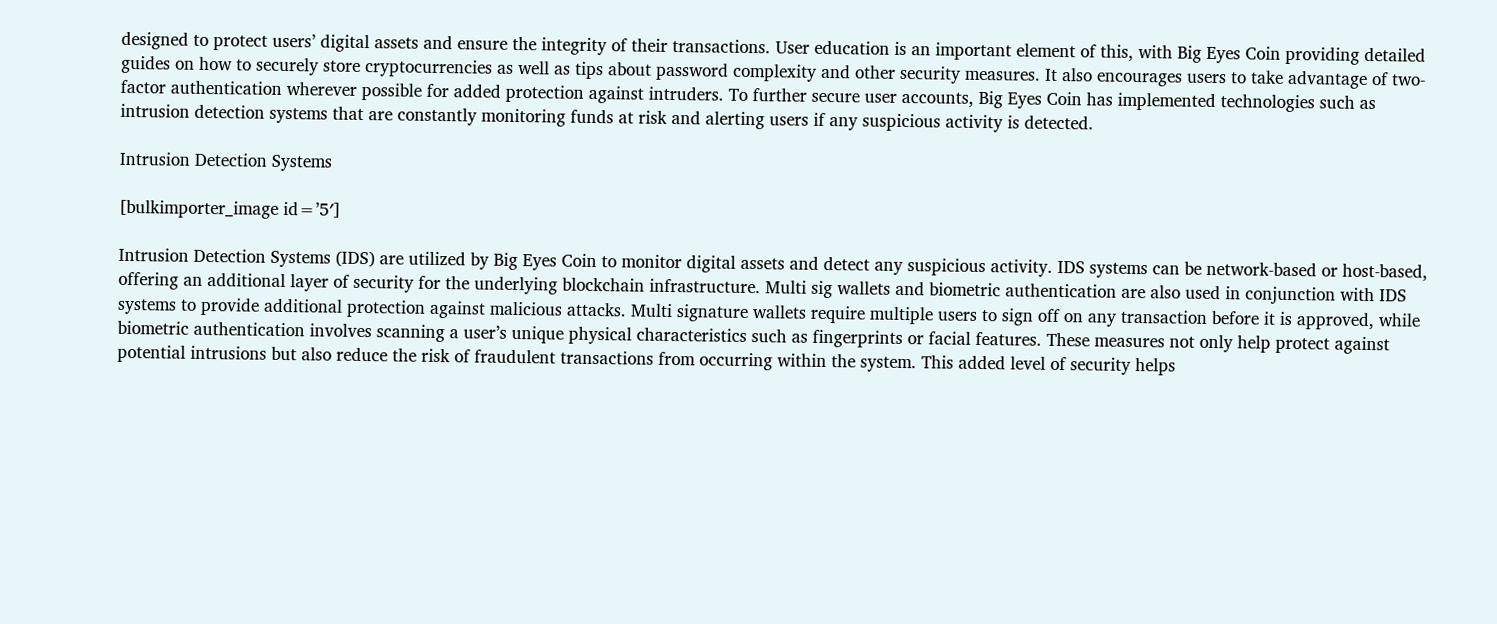designed to protect users’ digital assets and ensure the integrity of their transactions. User education is an important element of this, with Big Eyes Coin providing detailed guides on how to securely store cryptocurrencies as well as tips about password complexity and other security measures. It also encourages users to take advantage of two-factor authentication wherever possible for added protection against intruders. To further secure user accounts, Big Eyes Coin has implemented technologies such as intrusion detection systems that are constantly monitoring funds at risk and alerting users if any suspicious activity is detected.

Intrusion Detection Systems

[bulkimporter_image id=’5′]

Intrusion Detection Systems (IDS) are utilized by Big Eyes Coin to monitor digital assets and detect any suspicious activity. IDS systems can be network-based or host-based, offering an additional layer of security for the underlying blockchain infrastructure. Multi sig wallets and biometric authentication are also used in conjunction with IDS systems to provide additional protection against malicious attacks. Multi signature wallets require multiple users to sign off on any transaction before it is approved, while biometric authentication involves scanning a user’s unique physical characteristics such as fingerprints or facial features. These measures not only help protect against potential intrusions but also reduce the risk of fraudulent transactions from occurring within the system. This added level of security helps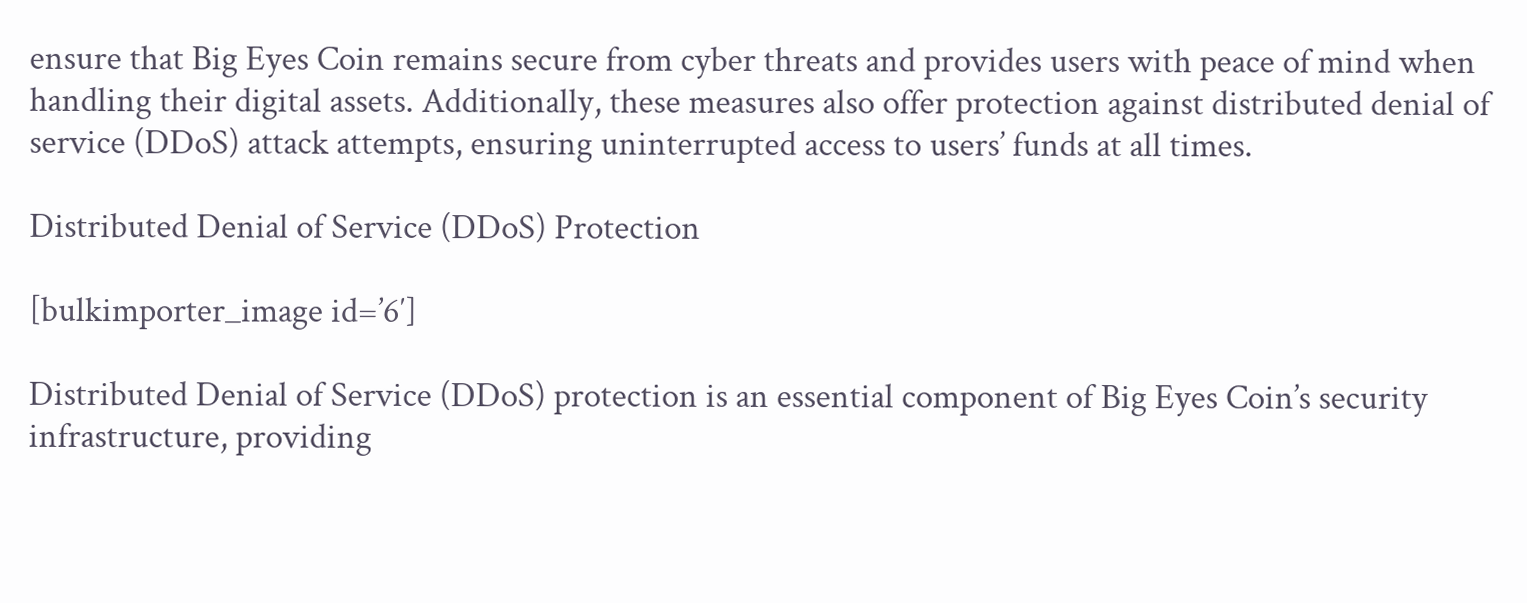ensure that Big Eyes Coin remains secure from cyber threats and provides users with peace of mind when handling their digital assets. Additionally, these measures also offer protection against distributed denial of service (DDoS) attack attempts, ensuring uninterrupted access to users’ funds at all times.

Distributed Denial of Service (DDoS) Protection

[bulkimporter_image id=’6′]

Distributed Denial of Service (DDoS) protection is an essential component of Big Eyes Coin’s security infrastructure, providing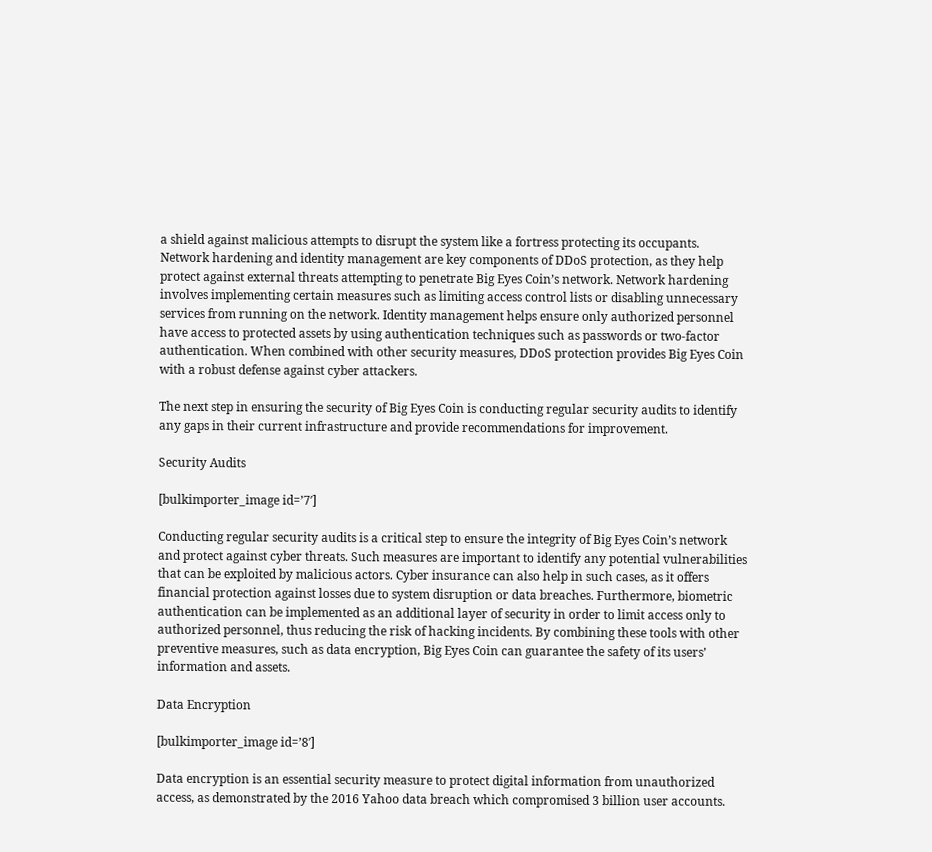a shield against malicious attempts to disrupt the system like a fortress protecting its occupants. Network hardening and identity management are key components of DDoS protection, as they help protect against external threats attempting to penetrate Big Eyes Coin’s network. Network hardening involves implementing certain measures such as limiting access control lists or disabling unnecessary services from running on the network. Identity management helps ensure only authorized personnel have access to protected assets by using authentication techniques such as passwords or two-factor authentication. When combined with other security measures, DDoS protection provides Big Eyes Coin with a robust defense against cyber attackers.

The next step in ensuring the security of Big Eyes Coin is conducting regular security audits to identify any gaps in their current infrastructure and provide recommendations for improvement.

Security Audits

[bulkimporter_image id=’7′]

Conducting regular security audits is a critical step to ensure the integrity of Big Eyes Coin’s network and protect against cyber threats. Such measures are important to identify any potential vulnerabilities that can be exploited by malicious actors. Cyber insurance can also help in such cases, as it offers financial protection against losses due to system disruption or data breaches. Furthermore, biometric authentication can be implemented as an additional layer of security in order to limit access only to authorized personnel, thus reducing the risk of hacking incidents. By combining these tools with other preventive measures, such as data encryption, Big Eyes Coin can guarantee the safety of its users’ information and assets.

Data Encryption

[bulkimporter_image id=’8′]

Data encryption is an essential security measure to protect digital information from unauthorized access, as demonstrated by the 2016 Yahoo data breach which compromised 3 billion user accounts.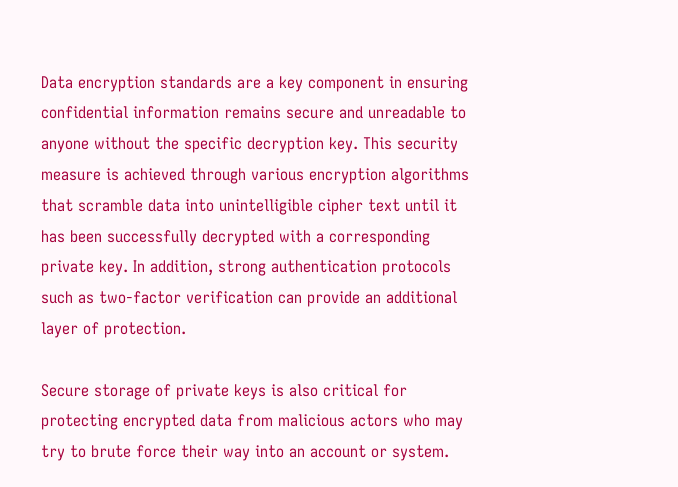Data encryption standards are a key component in ensuring confidential information remains secure and unreadable to anyone without the specific decryption key. This security measure is achieved through various encryption algorithms that scramble data into unintelligible cipher text until it has been successfully decrypted with a corresponding private key. In addition, strong authentication protocols such as two-factor verification can provide an additional layer of protection.

Secure storage of private keys is also critical for protecting encrypted data from malicious actors who may try to brute force their way into an account or system.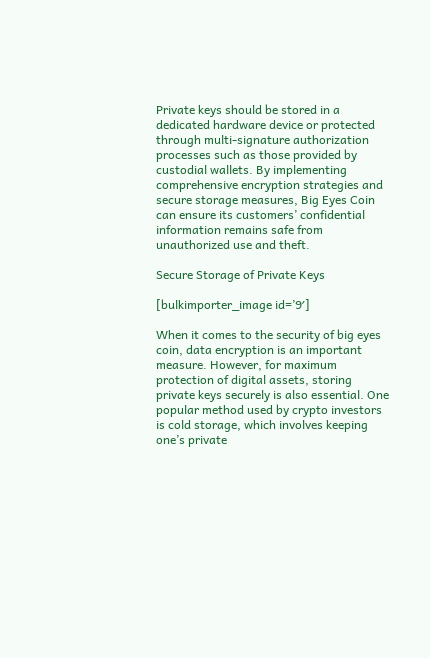Private keys should be stored in a dedicated hardware device or protected through multi-signature authorization processes such as those provided by custodial wallets. By implementing comprehensive encryption strategies and secure storage measures, Big Eyes Coin can ensure its customers’ confidential information remains safe from unauthorized use and theft.

Secure Storage of Private Keys

[bulkimporter_image id=’9′]

When it comes to the security of big eyes coin, data encryption is an important measure. However, for maximum protection of digital assets, storing private keys securely is also essential. One popular method used by crypto investors is cold storage, which involves keeping one’s private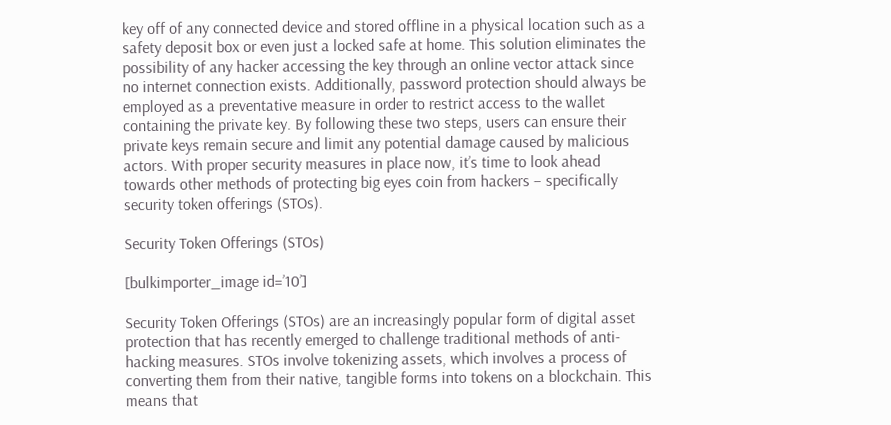key off of any connected device and stored offline in a physical location such as a safety deposit box or even just a locked safe at home. This solution eliminates the possibility of any hacker accessing the key through an online vector attack since no internet connection exists. Additionally, password protection should always be employed as a preventative measure in order to restrict access to the wallet containing the private key. By following these two steps, users can ensure their private keys remain secure and limit any potential damage caused by malicious actors. With proper security measures in place now, it’s time to look ahead towards other methods of protecting big eyes coin from hackers – specifically security token offerings (STOs).

Security Token Offerings (STOs)

[bulkimporter_image id=’10’]

Security Token Offerings (STOs) are an increasingly popular form of digital asset protection that has recently emerged to challenge traditional methods of anti-hacking measures. STOs involve tokenizing assets, which involves a process of converting them from their native, tangible forms into tokens on a blockchain. This means that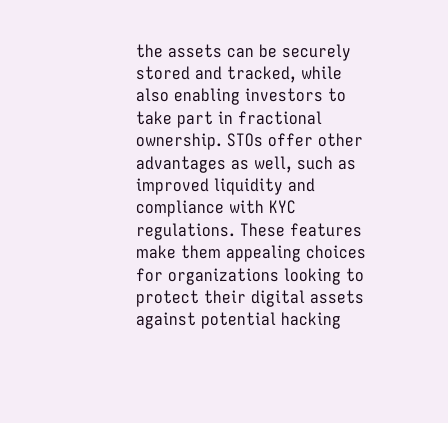the assets can be securely stored and tracked, while also enabling investors to take part in fractional ownership. STOs offer other advantages as well, such as improved liquidity and compliance with KYC regulations. These features make them appealing choices for organizations looking to protect their digital assets against potential hacking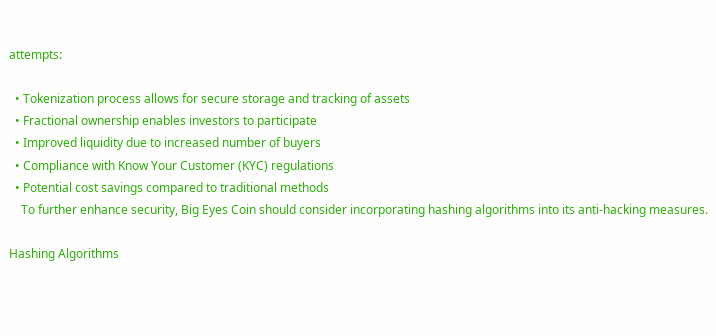attempts:

  • Tokenization process allows for secure storage and tracking of assets
  • Fractional ownership enables investors to participate
  • Improved liquidity due to increased number of buyers
  • Compliance with Know Your Customer (KYC) regulations
  • Potential cost savings compared to traditional methods
    To further enhance security, Big Eyes Coin should consider incorporating hashing algorithms into its anti-hacking measures.

Hashing Algorithms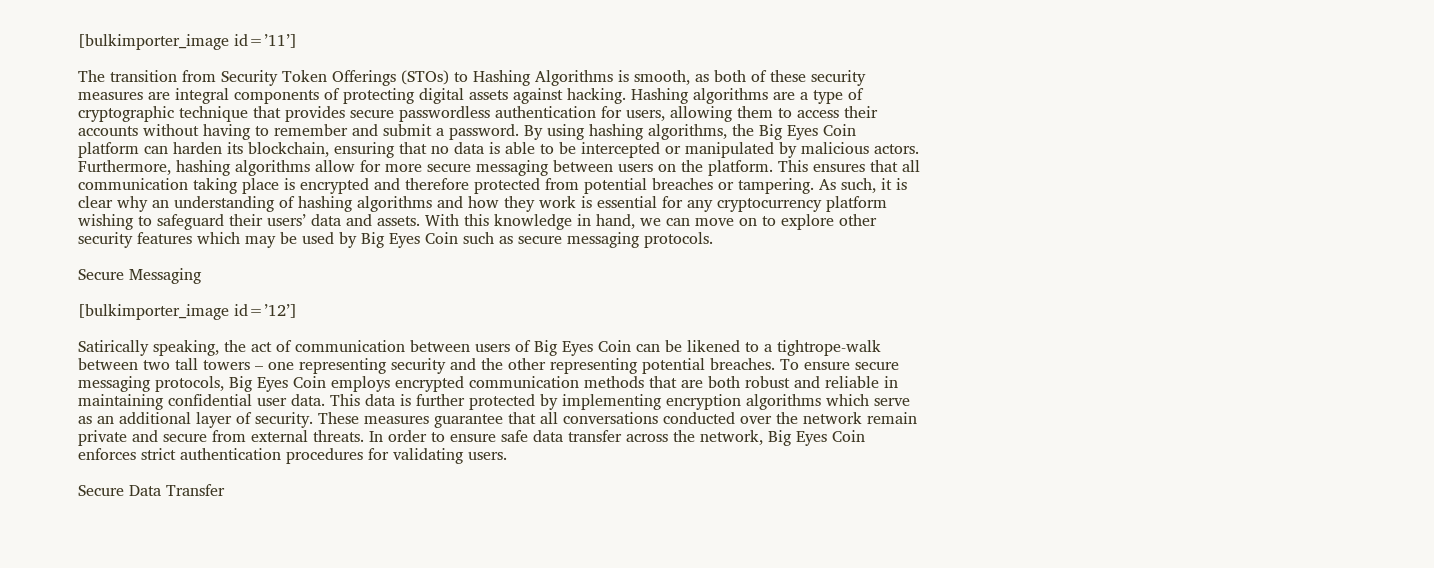[bulkimporter_image id=’11’]

The transition from Security Token Offerings (STOs) to Hashing Algorithms is smooth, as both of these security measures are integral components of protecting digital assets against hacking. Hashing algorithms are a type of cryptographic technique that provides secure passwordless authentication for users, allowing them to access their accounts without having to remember and submit a password. By using hashing algorithms, the Big Eyes Coin platform can harden its blockchain, ensuring that no data is able to be intercepted or manipulated by malicious actors. Furthermore, hashing algorithms allow for more secure messaging between users on the platform. This ensures that all communication taking place is encrypted and therefore protected from potential breaches or tampering. As such, it is clear why an understanding of hashing algorithms and how they work is essential for any cryptocurrency platform wishing to safeguard their users’ data and assets. With this knowledge in hand, we can move on to explore other security features which may be used by Big Eyes Coin such as secure messaging protocols.

Secure Messaging

[bulkimporter_image id=’12’]

Satirically speaking, the act of communication between users of Big Eyes Coin can be likened to a tightrope-walk between two tall towers – one representing security and the other representing potential breaches. To ensure secure messaging protocols, Big Eyes Coin employs encrypted communication methods that are both robust and reliable in maintaining confidential user data. This data is further protected by implementing encryption algorithms which serve as an additional layer of security. These measures guarantee that all conversations conducted over the network remain private and secure from external threats. In order to ensure safe data transfer across the network, Big Eyes Coin enforces strict authentication procedures for validating users.

Secure Data Transfer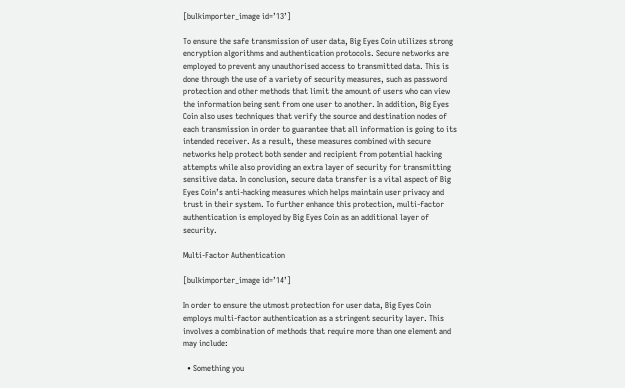[bulkimporter_image id=’13’]

To ensure the safe transmission of user data, Big Eyes Coin utilizes strong encryption algorithms and authentication protocols. Secure networks are employed to prevent any unauthorised access to transmitted data. This is done through the use of a variety of security measures, such as password protection and other methods that limit the amount of users who can view the information being sent from one user to another. In addition, Big Eyes Coin also uses techniques that verify the source and destination nodes of each transmission in order to guarantee that all information is going to its intended receiver. As a result, these measures combined with secure networks help protect both sender and recipient from potential hacking attempts while also providing an extra layer of security for transmitting sensitive data. In conclusion, secure data transfer is a vital aspect of Big Eyes Coin’s anti-hacking measures which helps maintain user privacy and trust in their system. To further enhance this protection, multi-factor authentication is employed by Big Eyes Coin as an additional layer of security.

Multi-Factor Authentication

[bulkimporter_image id=’14’]

In order to ensure the utmost protection for user data, Big Eyes Coin employs multi-factor authentication as a stringent security layer. This involves a combination of methods that require more than one element and may include:

  • Something you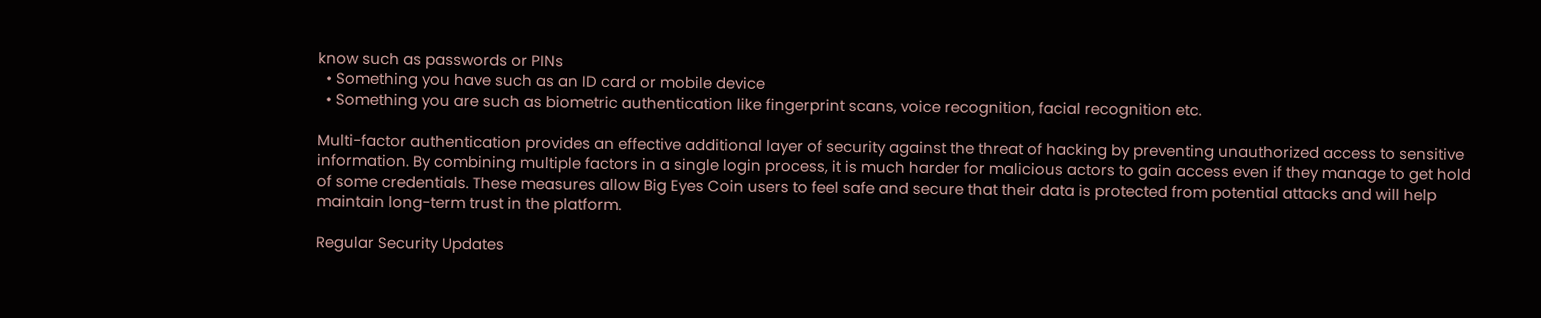know such as passwords or PINs
  • Something you have such as an ID card or mobile device
  • Something you are such as biometric authentication like fingerprint scans, voice recognition, facial recognition etc.

Multi-factor authentication provides an effective additional layer of security against the threat of hacking by preventing unauthorized access to sensitive information. By combining multiple factors in a single login process, it is much harder for malicious actors to gain access even if they manage to get hold of some credentials. These measures allow Big Eyes Coin users to feel safe and secure that their data is protected from potential attacks and will help maintain long-term trust in the platform.

Regular Security Updates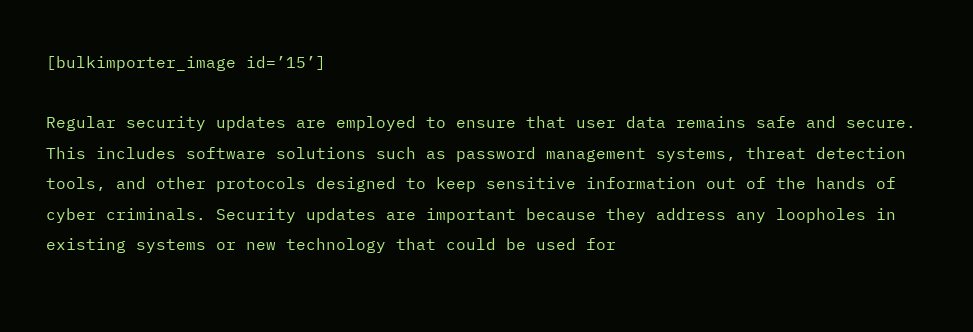[bulkimporter_image id=’15’]

Regular security updates are employed to ensure that user data remains safe and secure. This includes software solutions such as password management systems, threat detection tools, and other protocols designed to keep sensitive information out of the hands of cyber criminals. Security updates are important because they address any loopholes in existing systems or new technology that could be used for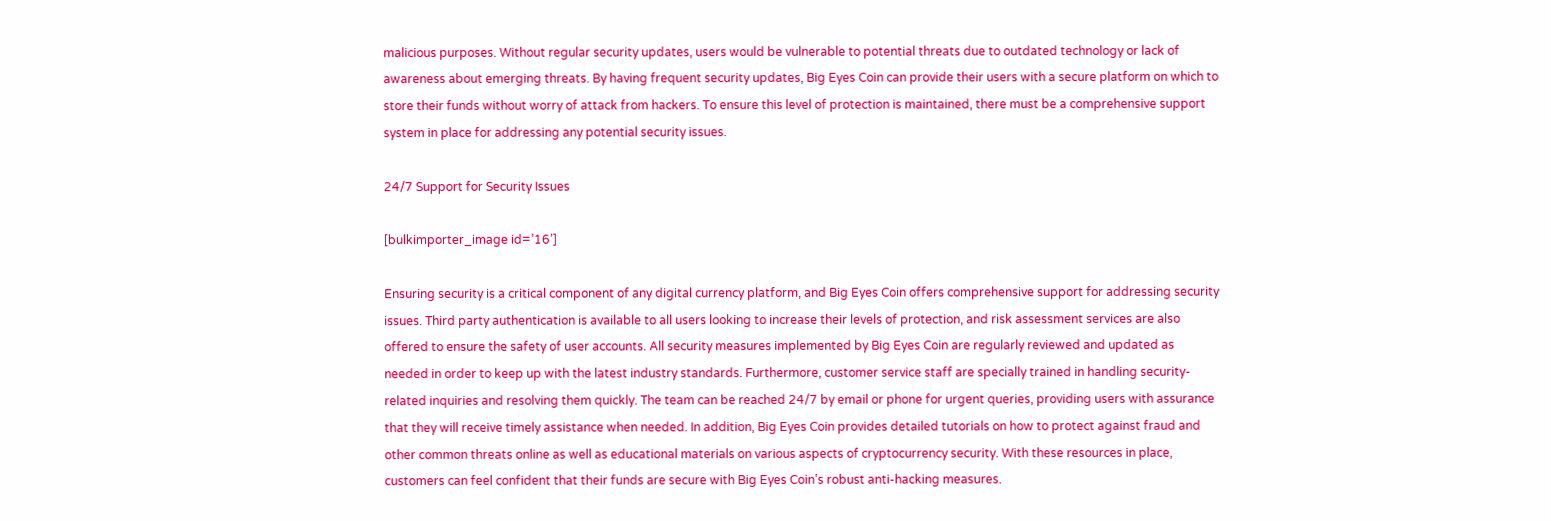malicious purposes. Without regular security updates, users would be vulnerable to potential threats due to outdated technology or lack of awareness about emerging threats. By having frequent security updates, Big Eyes Coin can provide their users with a secure platform on which to store their funds without worry of attack from hackers. To ensure this level of protection is maintained, there must be a comprehensive support system in place for addressing any potential security issues.

24/7 Support for Security Issues

[bulkimporter_image id=’16’]

Ensuring security is a critical component of any digital currency platform, and Big Eyes Coin offers comprehensive support for addressing security issues. Third party authentication is available to all users looking to increase their levels of protection, and risk assessment services are also offered to ensure the safety of user accounts. All security measures implemented by Big Eyes Coin are regularly reviewed and updated as needed in order to keep up with the latest industry standards. Furthermore, customer service staff are specially trained in handling security-related inquiries and resolving them quickly. The team can be reached 24/7 by email or phone for urgent queries, providing users with assurance that they will receive timely assistance when needed. In addition, Big Eyes Coin provides detailed tutorials on how to protect against fraud and other common threats online as well as educational materials on various aspects of cryptocurrency security. With these resources in place, customers can feel confident that their funds are secure with Big Eyes Coin’s robust anti-hacking measures.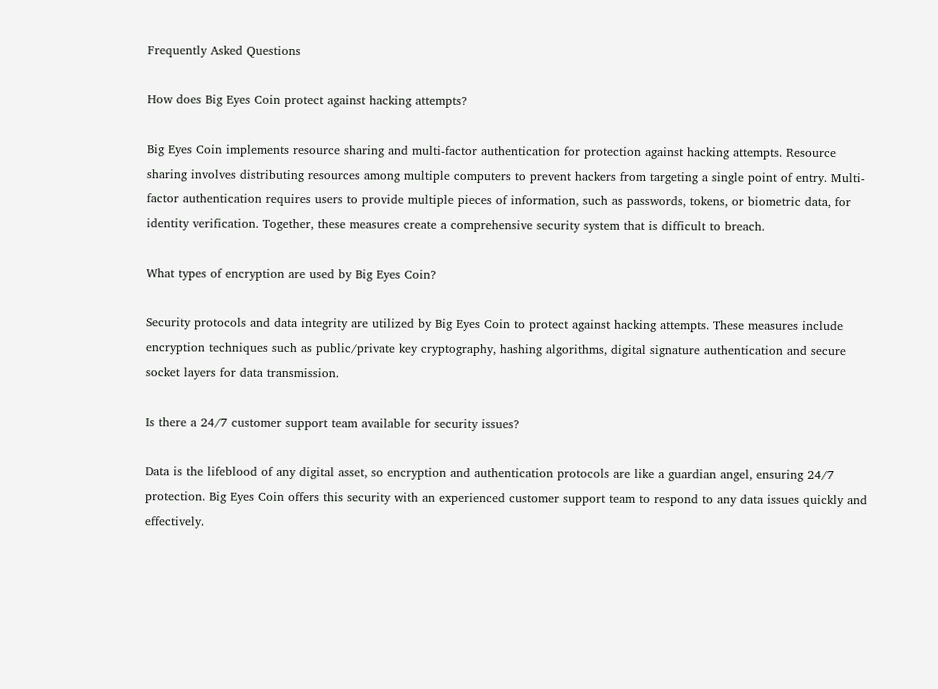Frequently Asked Questions

How does Big Eyes Coin protect against hacking attempts?

Big Eyes Coin implements resource sharing and multi-factor authentication for protection against hacking attempts. Resource sharing involves distributing resources among multiple computers to prevent hackers from targeting a single point of entry. Multi-factor authentication requires users to provide multiple pieces of information, such as passwords, tokens, or biometric data, for identity verification. Together, these measures create a comprehensive security system that is difficult to breach.

What types of encryption are used by Big Eyes Coin?

Security protocols and data integrity are utilized by Big Eyes Coin to protect against hacking attempts. These measures include encryption techniques such as public/private key cryptography, hashing algorithms, digital signature authentication and secure socket layers for data transmission.

Is there a 24/7 customer support team available for security issues?

Data is the lifeblood of any digital asset, so encryption and authentication protocols are like a guardian angel, ensuring 24/7 protection. Big Eyes Coin offers this security with an experienced customer support team to respond to any data issues quickly and effectively.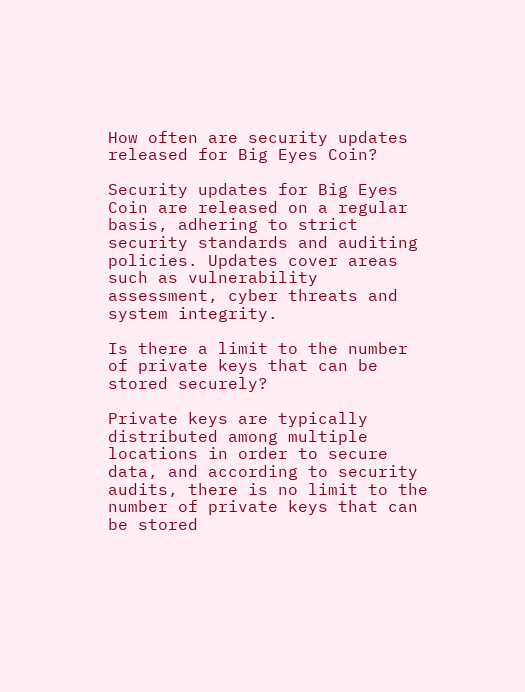How often are security updates released for Big Eyes Coin?

Security updates for Big Eyes Coin are released on a regular basis, adhering to strict security standards and auditing policies. Updates cover areas such as vulnerability assessment, cyber threats and system integrity.

Is there a limit to the number of private keys that can be stored securely?

Private keys are typically distributed among multiple locations in order to secure data, and according to security audits, there is no limit to the number of private keys that can be stored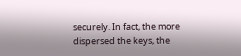securely. In fact, the more dispersed the keys, the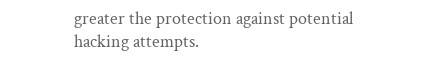greater the protection against potential hacking attempts.